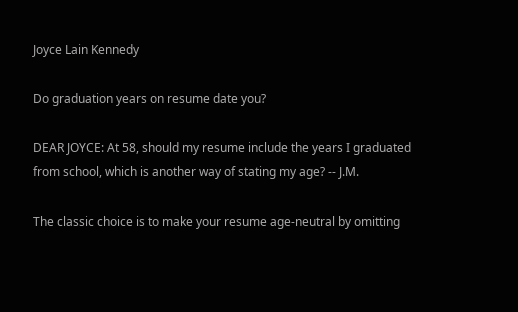Joyce Lain Kennedy

Do graduation years on resume date you?

DEAR JOYCE: At 58, should my resume include the years I graduated from school, which is another way of stating my age? -- J.M.

The classic choice is to make your resume age-neutral by omitting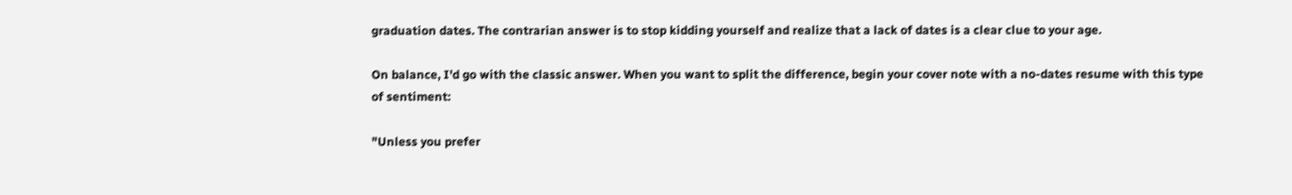graduation dates. The contrarian answer is to stop kidding yourself and realize that a lack of dates is a clear clue to your age.

On balance, I'd go with the classic answer. When you want to split the difference, begin your cover note with a no-dates resume with this type of sentiment:

"Unless you prefer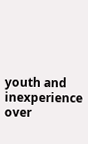youth and inexperience over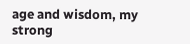age and wisdom, my strong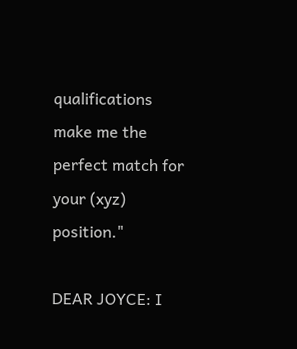qualifications make me the perfect match for your (xyz) position."

DEAR JOYCE: I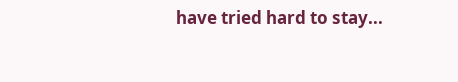have tried hard to stay...